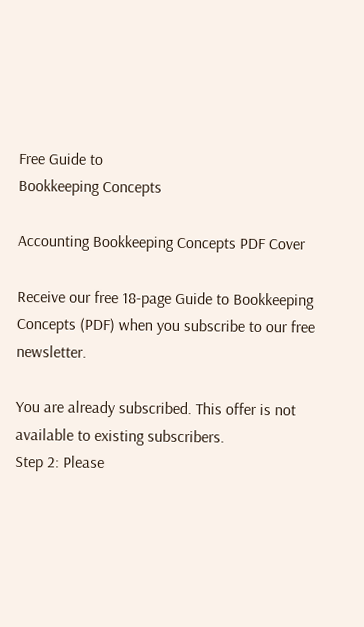Free Guide to
Bookkeeping Concepts

Accounting Bookkeeping Concepts PDF Cover

Receive our free 18-page Guide to Bookkeeping Concepts (PDF) when you subscribe to our free newsletter.

You are already subscribed. This offer is not available to existing subscribers.
Step 2: Please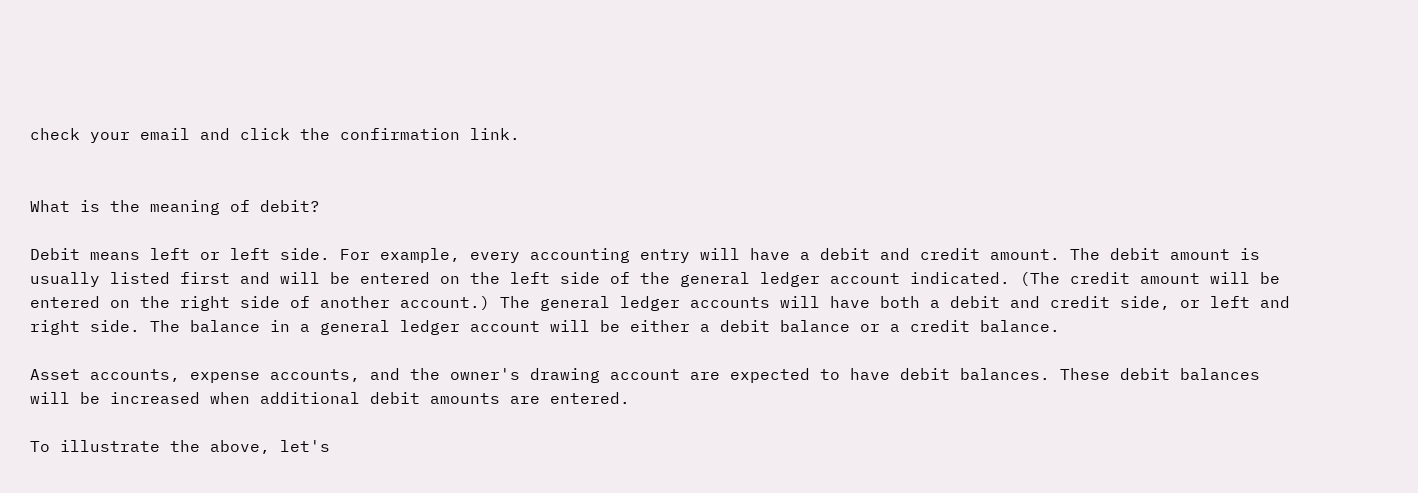check your email and click the confirmation link.


What is the meaning of debit?

Debit means left or left side. For example, every accounting entry will have a debit and credit amount. The debit amount is usually listed first and will be entered on the left side of the general ledger account indicated. (The credit amount will be entered on the right side of another account.) The general ledger accounts will have both a debit and credit side, or left and right side. The balance in a general ledger account will be either a debit balance or a credit balance.

Asset accounts, expense accounts, and the owner's drawing account are expected to have debit balances. These debit balances will be increased when additional debit amounts are entered.

To illustrate the above, let's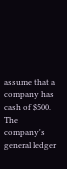assume that a company has cash of $500. The company's general ledger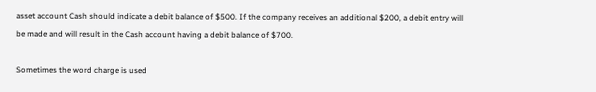asset account Cash should indicate a debit balance of $500. If the company receives an additional $200, a debit entry will be made and will result in the Cash account having a debit balance of $700.

Sometimes the word charge is used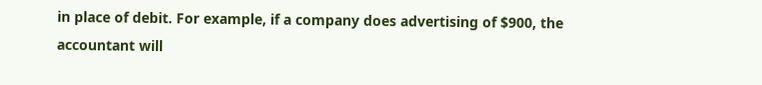in place of debit. For example, if a company does advertising of $900, the accountant will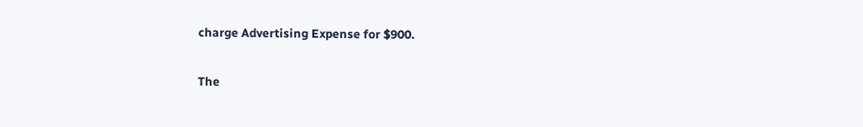charge Advertising Expense for $900.

The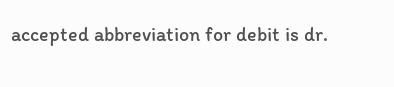accepted abbreviation for debit is dr.